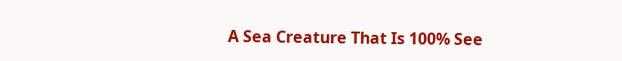A Sea Creature That Is 100% See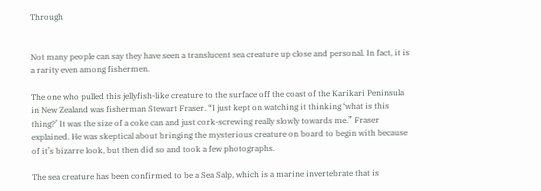Through


Not many people can say they have seen a translucent sea creature up close and personal. In fact, it is a rarity even among fishermen.

The one who pulled this jellyfish-like creature to the surface off the coast of the Karikari Peninsula in New Zealand was fisherman Stewart Fraser. “I just kept on watching it thinking ‘what is this thing?’ It was the size of a coke can and just cork-screwing really slowly towards me.” Fraser explained. He was skeptical about bringing the mysterious creature on board to begin with because of it’s bizarre look, but then did so and took a few photographs.

The sea creature has been confirmed to be a Sea Salp, which is a marine invertebrate that is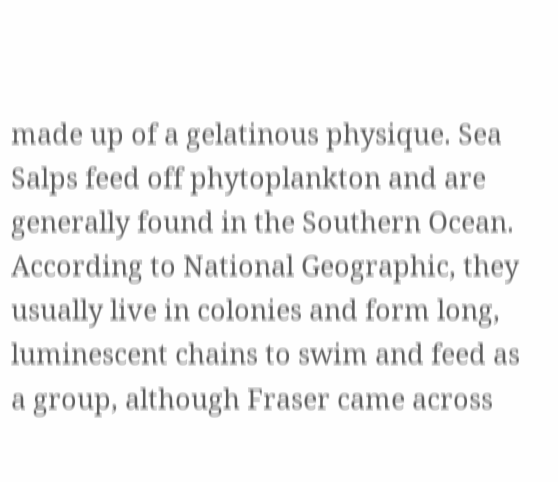made up of a gelatinous physique. Sea Salps feed off phytoplankton and are generally found in the Southern Ocean. According to National Geographic, they usually live in colonies and form long, luminescent chains to swim and feed as a group, although Fraser came across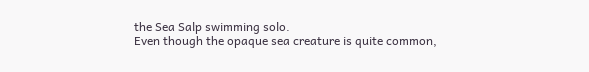the Sea Salp swimming solo.
Even though the opaque sea creature is quite common,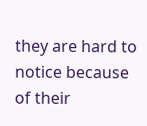they are hard to notice because of their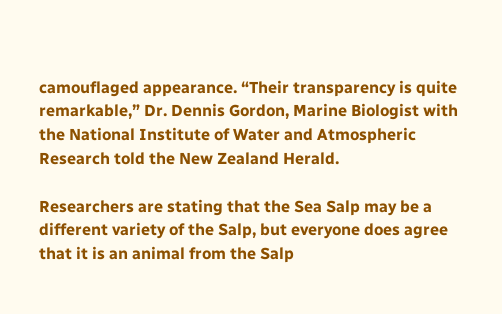camouflaged appearance. “Their transparency is quite remarkable,” Dr. Dennis Gordon, Marine Biologist with the National Institute of Water and Atmospheric Research told the New Zealand Herald.

Researchers are stating that the Sea Salp may be a different variety of the Salp, but everyone does agree that it is an animal from the Salp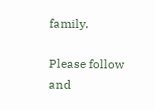family.

Please follow and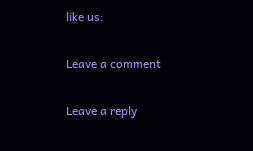like us:

Leave a comment

Leave a reply